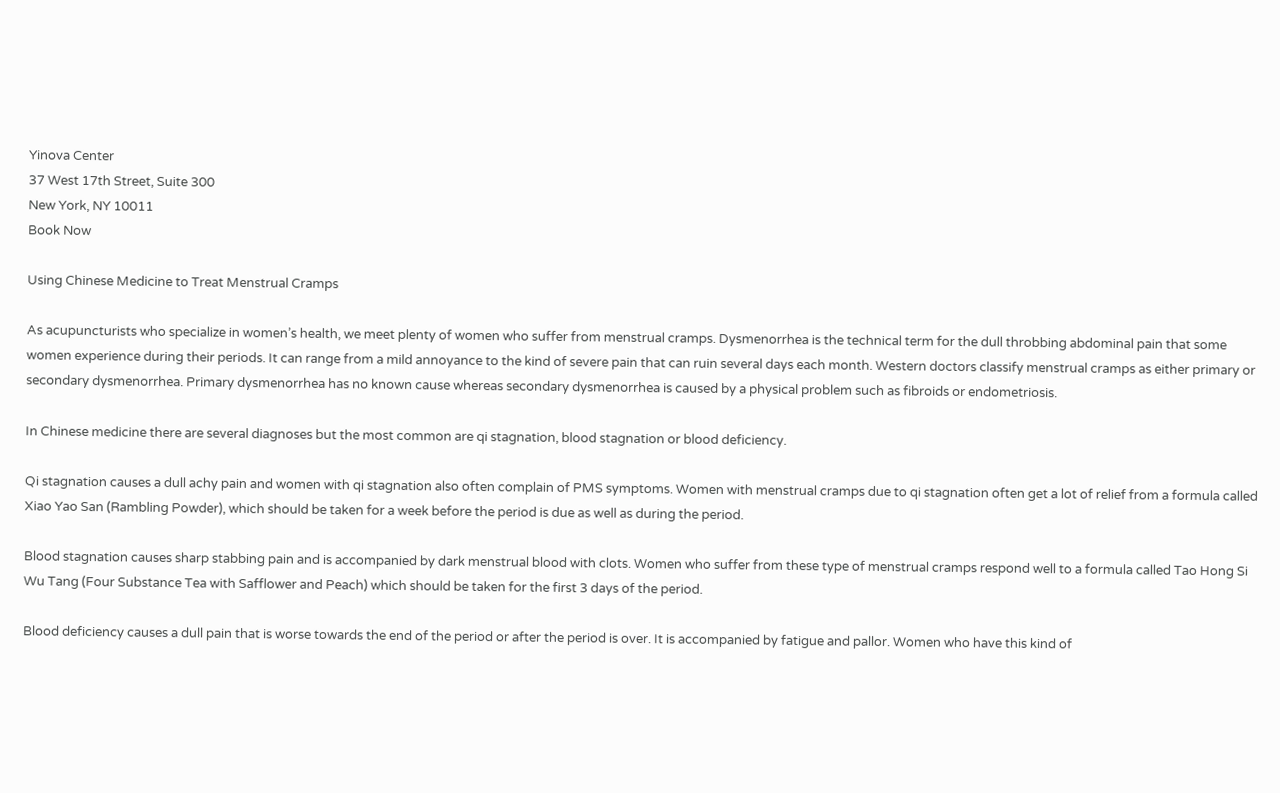Yinova Center
37 West 17th Street, Suite 300
New York, NY 10011
Book Now

Using Chinese Medicine to Treat Menstrual Cramps

As acupuncturists who specialize in women’s health, we meet plenty of women who suffer from menstrual cramps. Dysmenorrhea is the technical term for the dull throbbing abdominal pain that some women experience during their periods. It can range from a mild annoyance to the kind of severe pain that can ruin several days each month. Western doctors classify menstrual cramps as either primary or secondary dysmenorrhea. Primary dysmenorrhea has no known cause whereas secondary dysmenorrhea is caused by a physical problem such as fibroids or endometriosis.

In Chinese medicine there are several diagnoses but the most common are qi stagnation, blood stagnation or blood deficiency.

Qi stagnation causes a dull achy pain and women with qi stagnation also often complain of PMS symptoms. Women with menstrual cramps due to qi stagnation often get a lot of relief from a formula called Xiao Yao San (Rambling Powder), which should be taken for a week before the period is due as well as during the period.

Blood stagnation causes sharp stabbing pain and is accompanied by dark menstrual blood with clots. Women who suffer from these type of menstrual cramps respond well to a formula called Tao Hong Si Wu Tang (Four Substance Tea with Safflower and Peach) which should be taken for the first 3 days of the period.

Blood deficiency causes a dull pain that is worse towards the end of the period or after the period is over. It is accompanied by fatigue and pallor. Women who have this kind of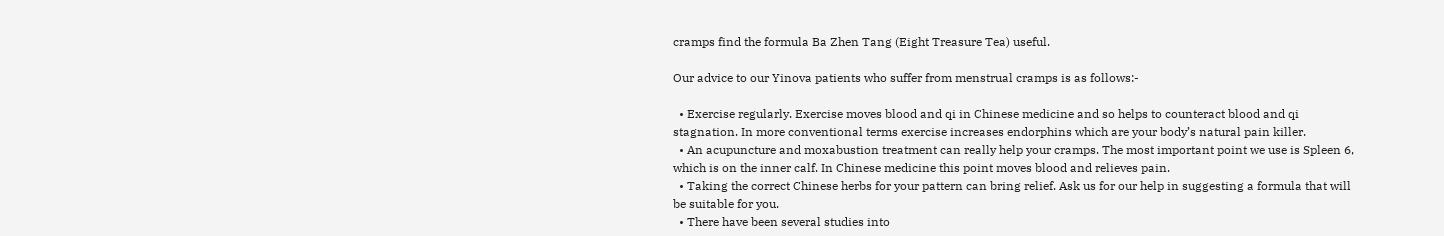cramps find the formula Ba Zhen Tang (Eight Treasure Tea) useful.

Our advice to our Yinova patients who suffer from menstrual cramps is as follows:-

  • Exercise regularly. Exercise moves blood and qi in Chinese medicine and so helps to counteract blood and qi stagnation. In more conventional terms exercise increases endorphins which are your body’s natural pain killer.
  • An acupuncture and moxabustion treatment can really help your cramps. The most important point we use is Spleen 6, which is on the inner calf. In Chinese medicine this point moves blood and relieves pain.
  • Taking the correct Chinese herbs for your pattern can bring relief. Ask us for our help in suggesting a formula that will be suitable for you.
  • There have been several studies into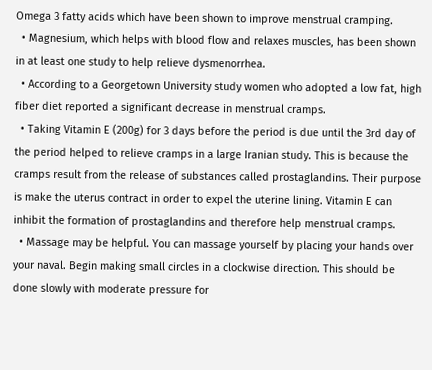Omega 3 fatty acids which have been shown to improve menstrual cramping.
  • Magnesium, which helps with blood flow and relaxes muscles, has been shown in at least one study to help relieve dysmenorrhea.
  • According to a Georgetown University study women who adopted a low fat, high fiber diet reported a significant decrease in menstrual cramps.
  • Taking Vitamin E (200g) for 3 days before the period is due until the 3rd day of the period helped to relieve cramps in a large Iranian study. This is because the cramps result from the release of substances called prostaglandins. Their purpose is make the uterus contract in order to expel the uterine lining. Vitamin E can inhibit the formation of prostaglandins and therefore help menstrual cramps.
  • Massage may be helpful. You can massage yourself by placing your hands over your naval. Begin making small circles in a clockwise direction. This should be done slowly with moderate pressure for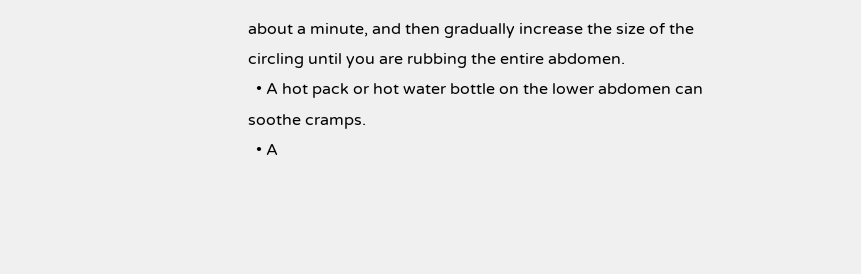about a minute, and then gradually increase the size of the circling until you are rubbing the entire abdomen.
  • A hot pack or hot water bottle on the lower abdomen can soothe cramps.
  • A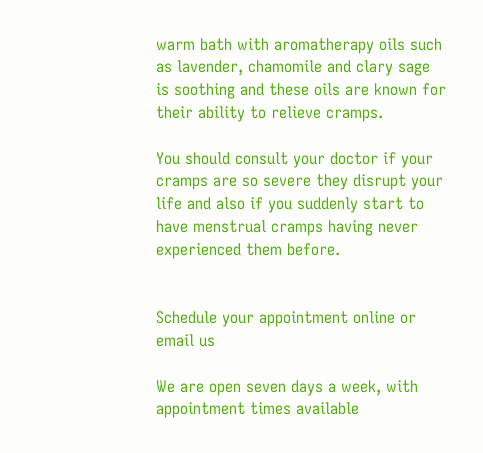warm bath with aromatherapy oils such as lavender, chamomile and clary sage is soothing and these oils are known for their ability to relieve cramps.

You should consult your doctor if your cramps are so severe they disrupt your life and also if you suddenly start to have menstrual cramps having never experienced them before.


Schedule your appointment online or email us

We are open seven days a week, with appointment times available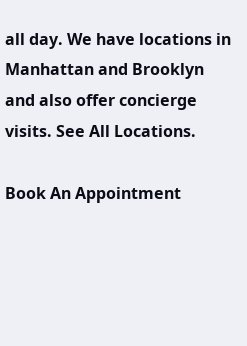all day. We have locations in Manhattan and Brooklyn and also offer concierge visits. See All Locations.

Book An Appointment